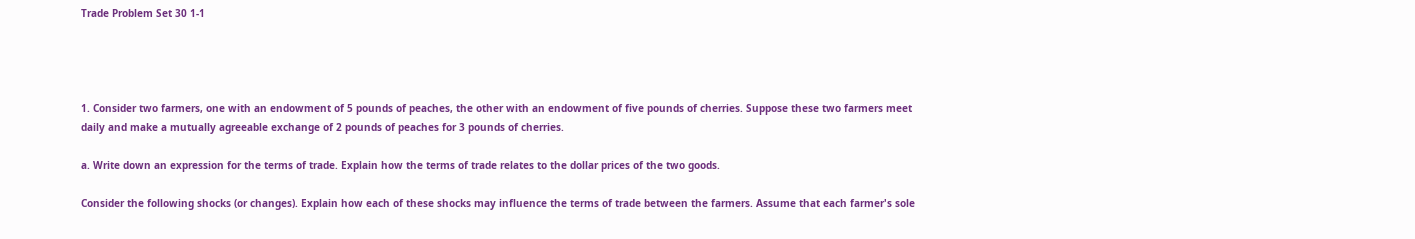Trade Problem Set 30 1-1




1. Consider two farmers, one with an endowment of 5 pounds of peaches, the other with an endowment of five pounds of cherries. Suppose these two farmers meet daily and make a mutually agreeable exchange of 2 pounds of peaches for 3 pounds of cherries.

a. Write down an expression for the terms of trade. Explain how the terms of trade relates to the dollar prices of the two goods.

Consider the following shocks (or changes). Explain how each of these shocks may influence the terms of trade between the farmers. Assume that each farmer's sole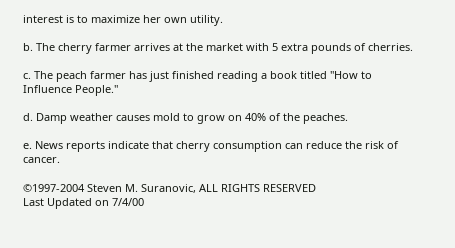interest is to maximize her own utility.

b. The cherry farmer arrives at the market with 5 extra pounds of cherries.

c. The peach farmer has just finished reading a book titled "How to Influence People."

d. Damp weather causes mold to grow on 40% of the peaches.

e. News reports indicate that cherry consumption can reduce the risk of cancer.

©1997-2004 Steven M. Suranovic, ALL RIGHTS RESERVED
Last Updated on 7/4/00